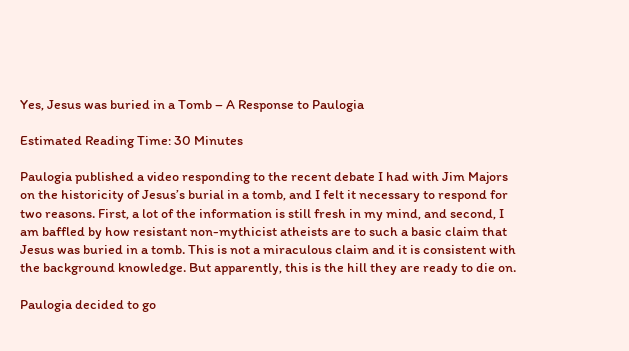Yes, Jesus was buried in a Tomb – A Response to Paulogia

Estimated Reading Time: 30 Minutes

Paulogia published a video responding to the recent debate I had with Jim Majors on the historicity of Jesus’s burial in a tomb, and I felt it necessary to respond for two reasons. First, a lot of the information is still fresh in my mind, and second, I am baffled by how resistant non-mythicist atheists are to such a basic claim that Jesus was buried in a tomb. This is not a miraculous claim and it is consistent with the background knowledge. But apparently, this is the hill they are ready to die on.

Paulogia decided to go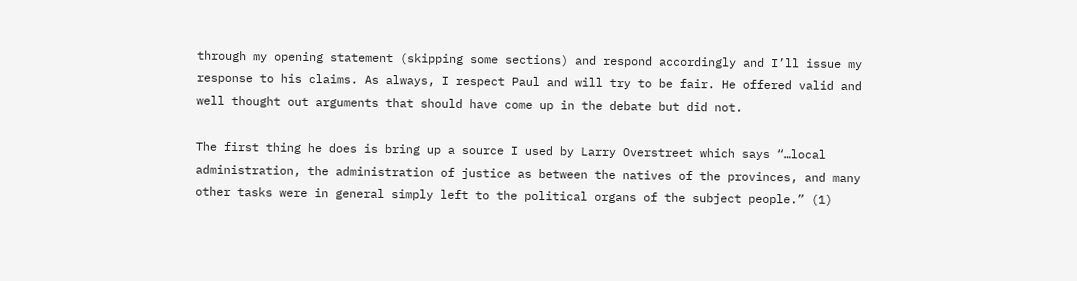through my opening statement (skipping some sections) and respond accordingly and I’ll issue my response to his claims. As always, I respect Paul and will try to be fair. He offered valid and well thought out arguments that should have come up in the debate but did not.

The first thing he does is bring up a source I used by Larry Overstreet which says “…local administration, the administration of justice as between the natives of the provinces, and many other tasks were in general simply left to the political organs of the subject people.” (1)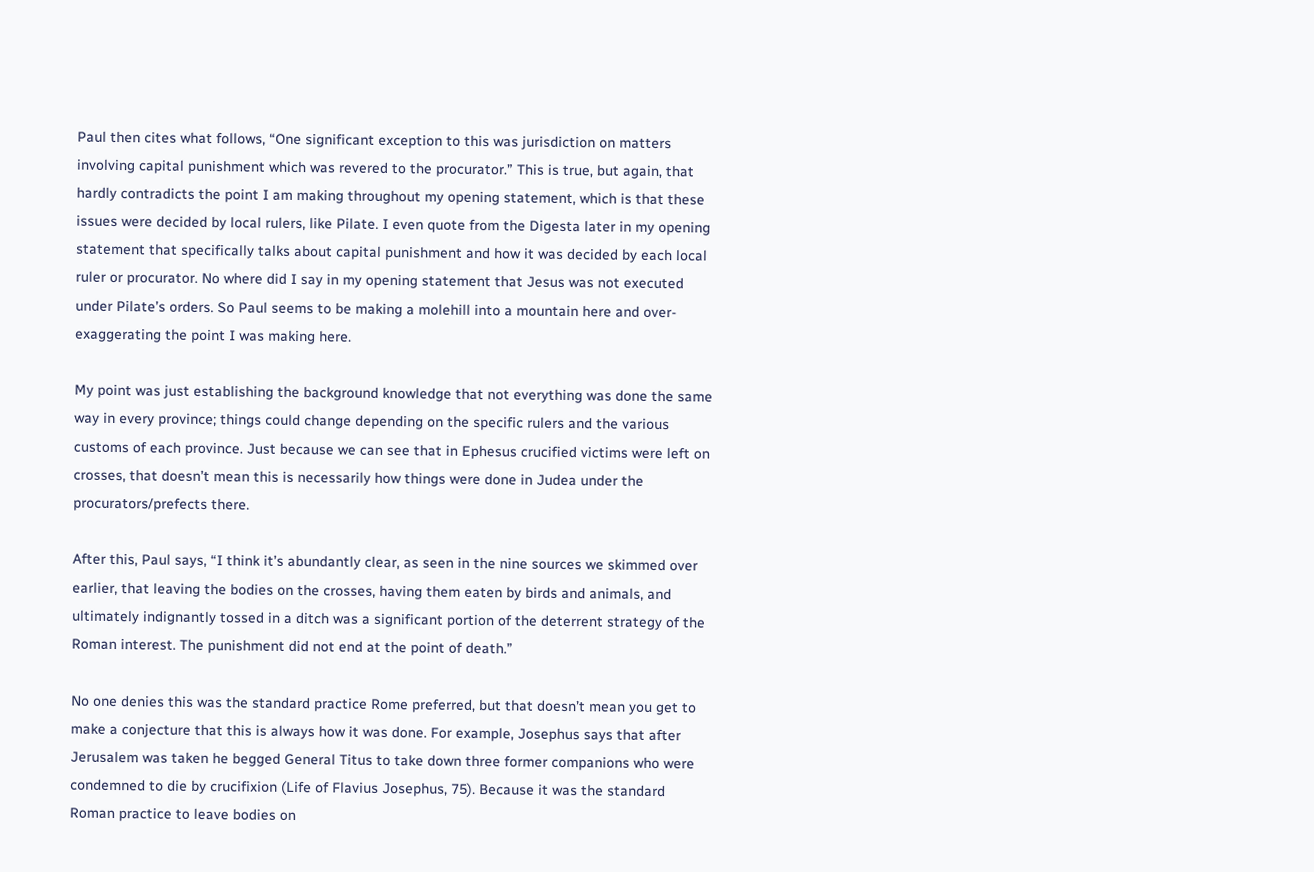Paul then cites what follows, “One significant exception to this was jurisdiction on matters involving capital punishment which was revered to the procurator.” This is true, but again, that hardly contradicts the point I am making throughout my opening statement, which is that these issues were decided by local rulers, like Pilate. I even quote from the Digesta later in my opening statement that specifically talks about capital punishment and how it was decided by each local ruler or procurator. No where did I say in my opening statement that Jesus was not executed under Pilate’s orders. So Paul seems to be making a molehill into a mountain here and over-exaggerating the point I was making here.

My point was just establishing the background knowledge that not everything was done the same way in every province; things could change depending on the specific rulers and the various customs of each province. Just because we can see that in Ephesus crucified victims were left on crosses, that doesn’t mean this is necessarily how things were done in Judea under the procurators/prefects there.

After this, Paul says, “I think it’s abundantly clear, as seen in the nine sources we skimmed over earlier, that leaving the bodies on the crosses, having them eaten by birds and animals, and ultimately indignantly tossed in a ditch was a significant portion of the deterrent strategy of the Roman interest. The punishment did not end at the point of death.”

No one denies this was the standard practice Rome preferred, but that doesn’t mean you get to make a conjecture that this is always how it was done. For example, Josephus says that after Jerusalem was taken he begged General Titus to take down three former companions who were condemned to die by crucifixion (Life of Flavius Josephus, 75). Because it was the standard Roman practice to leave bodies on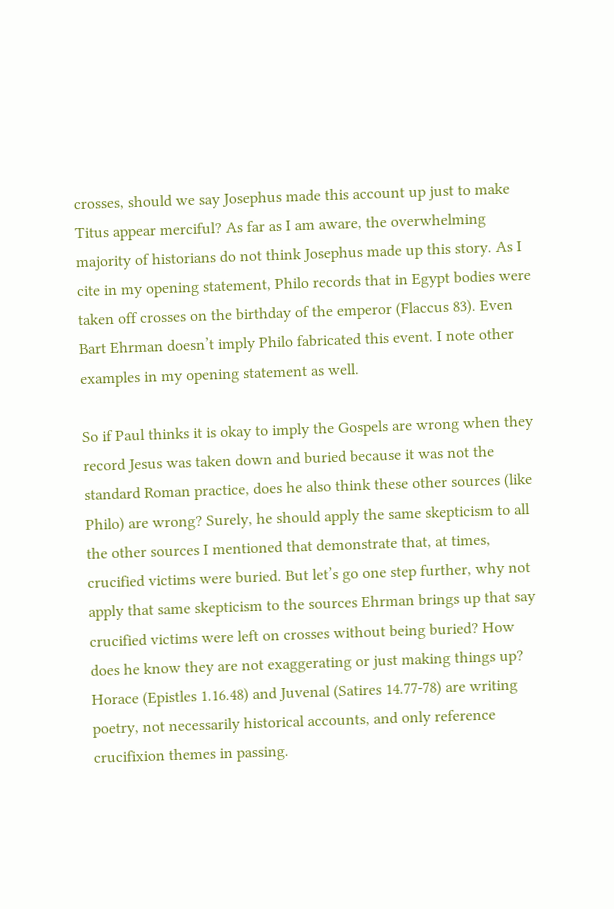crosses, should we say Josephus made this account up just to make Titus appear merciful? As far as I am aware, the overwhelming majority of historians do not think Josephus made up this story. As I cite in my opening statement, Philo records that in Egypt bodies were taken off crosses on the birthday of the emperor (Flaccus 83). Even Bart Ehrman doesn’t imply Philo fabricated this event. I note other examples in my opening statement as well.

So if Paul thinks it is okay to imply the Gospels are wrong when they record Jesus was taken down and buried because it was not the standard Roman practice, does he also think these other sources (like Philo) are wrong? Surely, he should apply the same skepticism to all the other sources I mentioned that demonstrate that, at times, crucified victims were buried. But let’s go one step further, why not apply that same skepticism to the sources Ehrman brings up that say crucified victims were left on crosses without being buried? How does he know they are not exaggerating or just making things up? Horace (Epistles 1.16.48) and Juvenal (Satires 14.77-78) are writing poetry, not necessarily historical accounts, and only reference crucifixion themes in passing.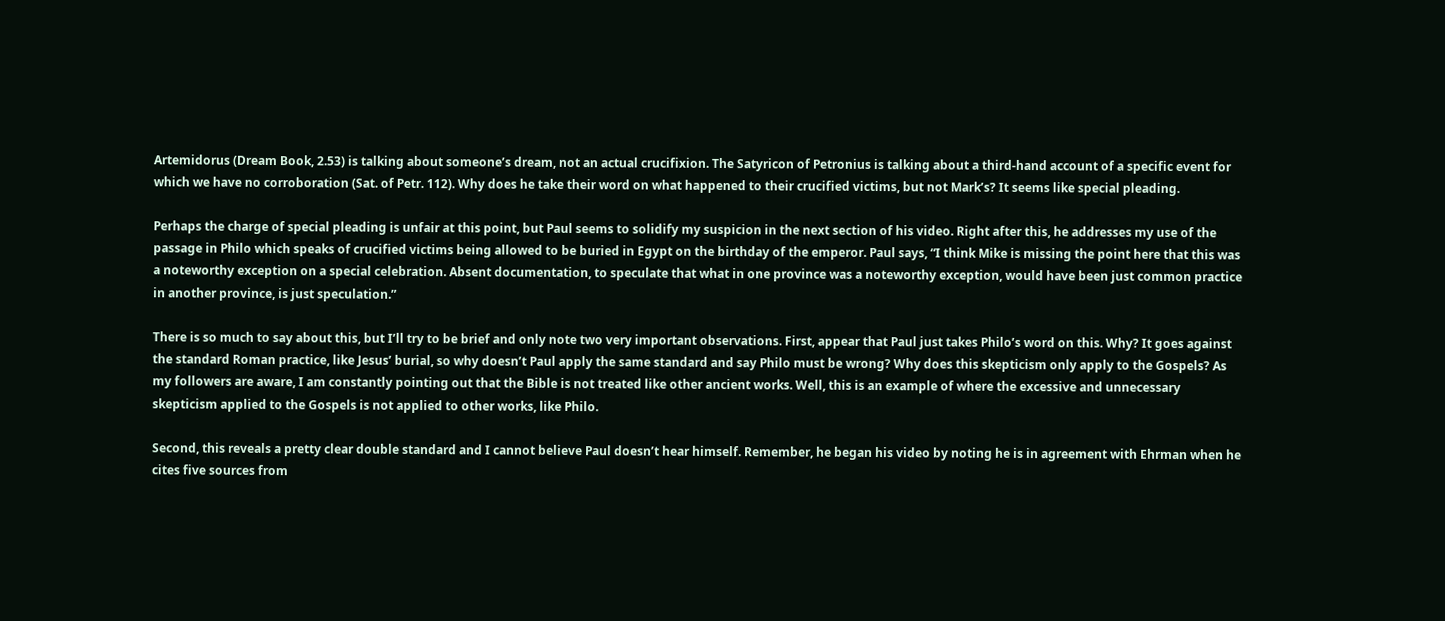Artemidorus (Dream Book, 2.53) is talking about someone’s dream, not an actual crucifixion. The Satyricon of Petronius is talking about a third-hand account of a specific event for which we have no corroboration (Sat. of Petr. 112). Why does he take their word on what happened to their crucified victims, but not Mark’s? It seems like special pleading.

Perhaps the charge of special pleading is unfair at this point, but Paul seems to solidify my suspicion in the next section of his video. Right after this, he addresses my use of the passage in Philo which speaks of crucified victims being allowed to be buried in Egypt on the birthday of the emperor. Paul says, “I think Mike is missing the point here that this was a noteworthy exception on a special celebration. Absent documentation, to speculate that what in one province was a noteworthy exception, would have been just common practice in another province, is just speculation.”

There is so much to say about this, but I’ll try to be brief and only note two very important observations. First, appear that Paul just takes Philo’s word on this. Why? It goes against the standard Roman practice, like Jesus’ burial, so why doesn’t Paul apply the same standard and say Philo must be wrong? Why does this skepticism only apply to the Gospels? As my followers are aware, I am constantly pointing out that the Bible is not treated like other ancient works. Well, this is an example of where the excessive and unnecessary skepticism applied to the Gospels is not applied to other works, like Philo.

Second, this reveals a pretty clear double standard and I cannot believe Paul doesn’t hear himself. Remember, he began his video by noting he is in agreement with Ehrman when he cites five sources from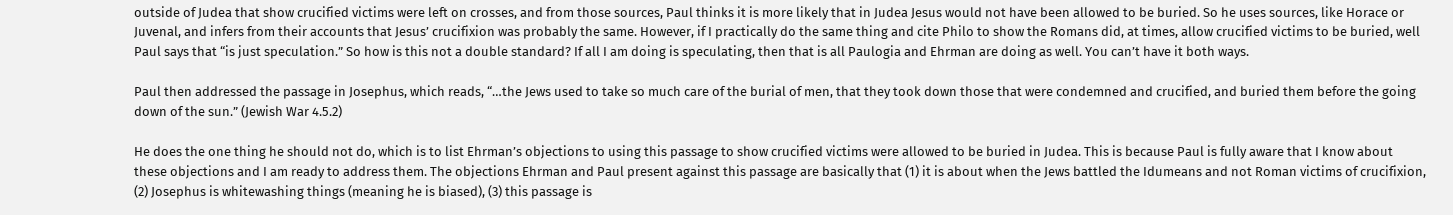outside of Judea that show crucified victims were left on crosses, and from those sources, Paul thinks it is more likely that in Judea Jesus would not have been allowed to be buried. So he uses sources, like Horace or Juvenal, and infers from their accounts that Jesus’ crucifixion was probably the same. However, if I practically do the same thing and cite Philo to show the Romans did, at times, allow crucified victims to be buried, well Paul says that “is just speculation.” So how is this not a double standard? If all I am doing is speculating, then that is all Paulogia and Ehrman are doing as well. You can’t have it both ways.

Paul then addressed the passage in Josephus, which reads, “…the Jews used to take so much care of the burial of men, that they took down those that were condemned and crucified, and buried them before the going down of the sun.” (Jewish War 4.5.2)

He does the one thing he should not do, which is to list Ehrman’s objections to using this passage to show crucified victims were allowed to be buried in Judea. This is because Paul is fully aware that I know about these objections and I am ready to address them. The objections Ehrman and Paul present against this passage are basically that (1) it is about when the Jews battled the Idumeans and not Roman victims of crucifixion, (2) Josephus is whitewashing things (meaning he is biased), (3) this passage is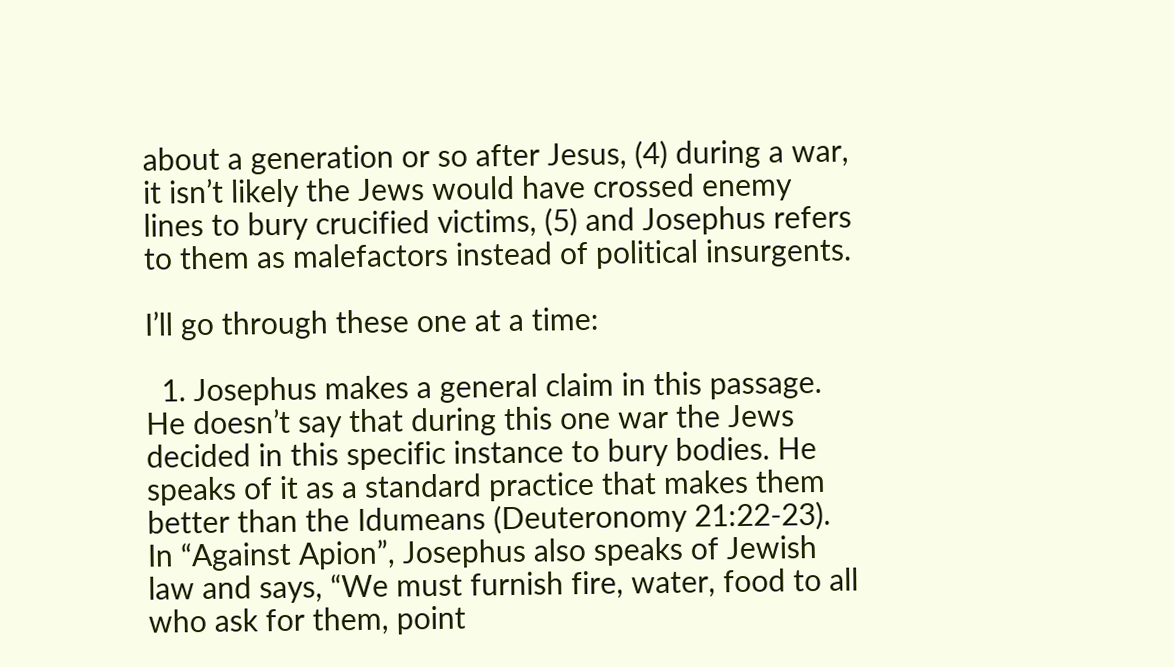about a generation or so after Jesus, (4) during a war, it isn’t likely the Jews would have crossed enemy lines to bury crucified victims, (5) and Josephus refers to them as malefactors instead of political insurgents.

I’ll go through these one at a time:

  1. Josephus makes a general claim in this passage. He doesn’t say that during this one war the Jews decided in this specific instance to bury bodies. He speaks of it as a standard practice that makes them better than the Idumeans (Deuteronomy 21:22-23). In “Against Apion”, Josephus also speaks of Jewish law and says, “We must furnish fire, water, food to all who ask for them, point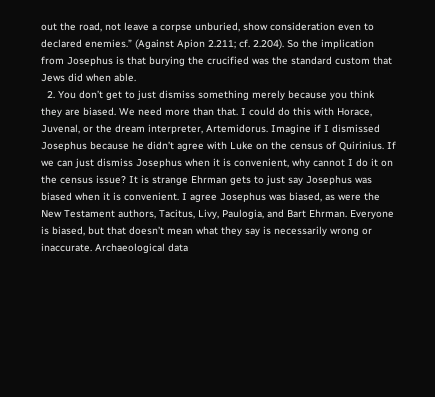out the road, not leave a corpse unburied, show consideration even to declared enemies.” (Against Apion 2.211; cf. 2.204). So the implication from Josephus is that burying the crucified was the standard custom that Jews did when able.
  2. You don’t get to just dismiss something merely because you think they are biased. We need more than that. I could do this with Horace, Juvenal, or the dream interpreter, Artemidorus. Imagine if I dismissed Josephus because he didn’t agree with Luke on the census of Quirinius. If we can just dismiss Josephus when it is convenient, why cannot I do it on the census issue? It is strange Ehrman gets to just say Josephus was biased when it is convenient. I agree Josephus was biased, as were the New Testament authors, Tacitus, Livy, Paulogia, and Bart Ehrman. Everyone is biased, but that doesn’t mean what they say is necessarily wrong or inaccurate. Archaeological data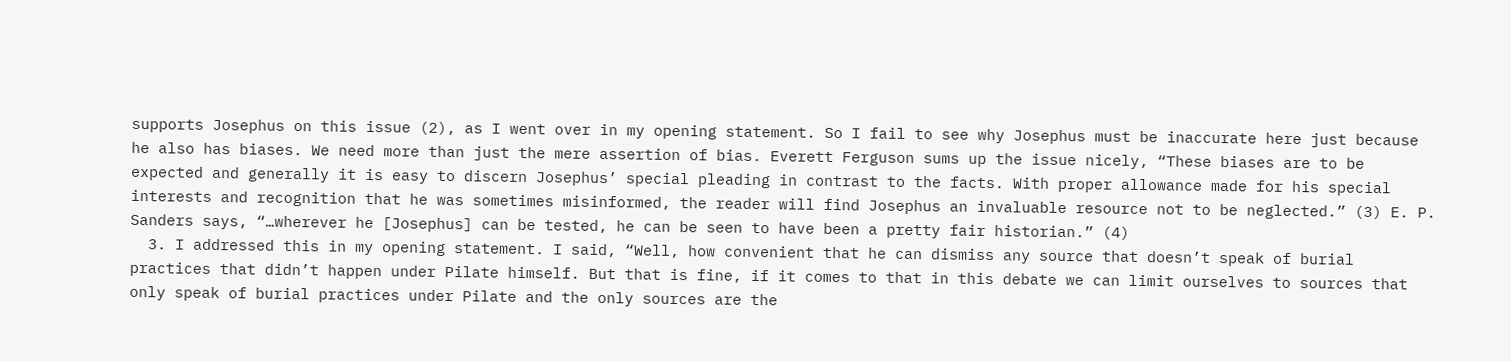supports Josephus on this issue (2), as I went over in my opening statement. So I fail to see why Josephus must be inaccurate here just because he also has biases. We need more than just the mere assertion of bias. Everett Ferguson sums up the issue nicely, “These biases are to be expected and generally it is easy to discern Josephus’ special pleading in contrast to the facts. With proper allowance made for his special interests and recognition that he was sometimes misinformed, the reader will find Josephus an invaluable resource not to be neglected.” (3) E. P. Sanders says, “…wherever he [Josephus] can be tested, he can be seen to have been a pretty fair historian.” (4)
  3. I addressed this in my opening statement. I said, “Well, how convenient that he can dismiss any source that doesn’t speak of burial practices that didn’t happen under Pilate himself. But that is fine, if it comes to that in this debate we can limit ourselves to sources that only speak of burial practices under Pilate and the only sources are the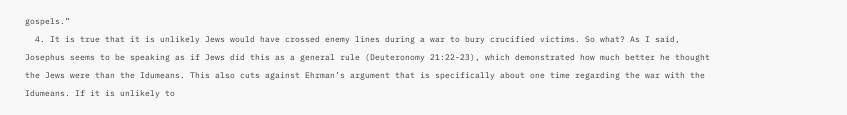gospels.”
  4. It is true that it is unlikely Jews would have crossed enemy lines during a war to bury crucified victims. So what? As I said, Josephus seems to be speaking as if Jews did this as a general rule (Deuteronomy 21:22-23), which demonstrated how much better he thought the Jews were than the Idumeans. This also cuts against Ehrman’s argument that is specifically about one time regarding the war with the Idumeans. If it is unlikely to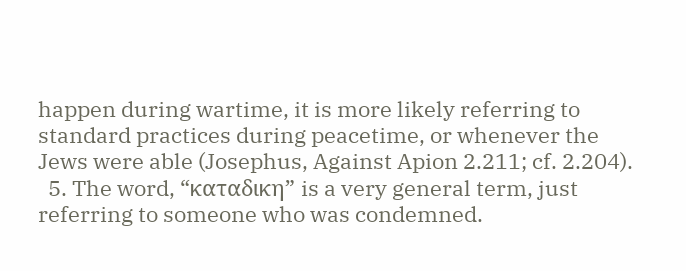happen during wartime, it is more likely referring to standard practices during peacetime, or whenever the Jews were able (Josephus, Against Apion 2.211; cf. 2.204).
  5. The word, “καταδικη” is a very general term, just referring to someone who was condemned.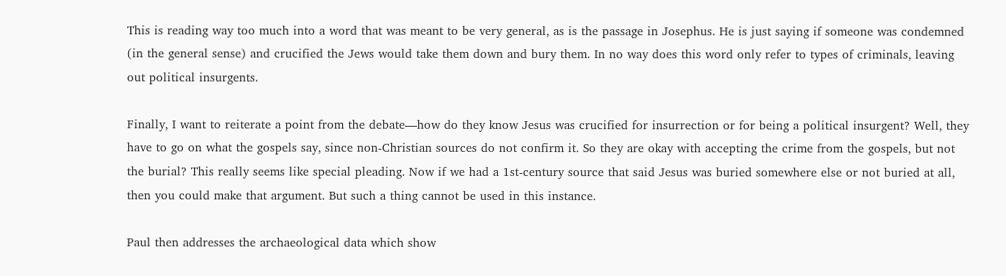This is reading way too much into a word that was meant to be very general, as is the passage in Josephus. He is just saying if someone was condemned (in the general sense) and crucified the Jews would take them down and bury them. In no way does this word only refer to types of criminals, leaving out political insurgents.

Finally, I want to reiterate a point from the debate––how do they know Jesus was crucified for insurrection or for being a political insurgent? Well, they have to go on what the gospels say, since non-Christian sources do not confirm it. So they are okay with accepting the crime from the gospels, but not the burial? This really seems like special pleading. Now if we had a 1st-century source that said Jesus was buried somewhere else or not buried at all, then you could make that argument. But such a thing cannot be used in this instance.

Paul then addresses the archaeological data which show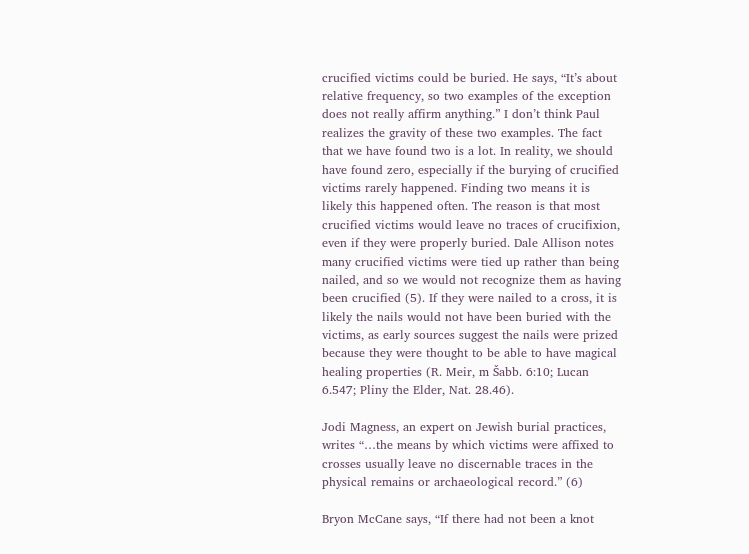crucified victims could be buried. He says, “It’s about relative frequency, so two examples of the exception does not really affirm anything.” I don’t think Paul realizes the gravity of these two examples. The fact that we have found two is a lot. In reality, we should have found zero, especially if the burying of crucified victims rarely happened. Finding two means it is likely this happened often. The reason is that most crucified victims would leave no traces of crucifixion, even if they were properly buried. Dale Allison notes many crucified victims were tied up rather than being nailed, and so we would not recognize them as having been crucified (5). If they were nailed to a cross, it is likely the nails would not have been buried with the victims, as early sources suggest the nails were prized because they were thought to be able to have magical healing properties (R. Meir, m Šabb. 6:10; Lucan 6.547; Pliny the Elder, Nat. 28.46).

Jodi Magness, an expert on Jewish burial practices, writes “…the means by which victims were affixed to crosses usually leave no discernable traces in the physical remains or archaeological record.” (6)

Bryon McCane says, “If there had not been a knot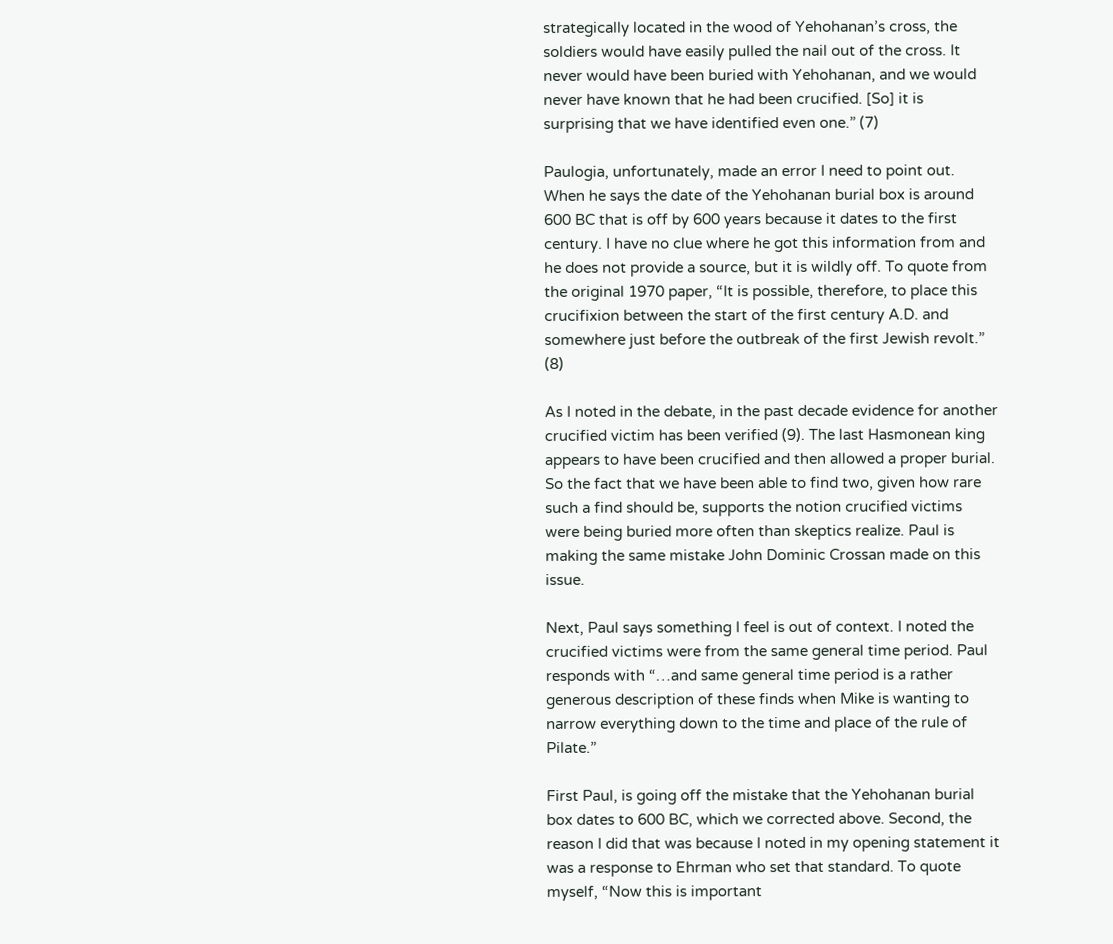strategically located in the wood of Yehohanan’s cross, the soldiers would have easily pulled the nail out of the cross. It never would have been buried with Yehohanan, and we would never have known that he had been crucified. [So] it is surprising that we have identified even one.” (7)

Paulogia, unfortunately, made an error I need to point out. When he says the date of the Yehohanan burial box is around 600 BC that is off by 600 years because it dates to the first century. I have no clue where he got this information from and he does not provide a source, but it is wildly off. To quote from the original 1970 paper, “It is possible, therefore, to place this crucifixion between the start of the first century A.D. and somewhere just before the outbreak of the first Jewish revolt.” (8)

As I noted in the debate, in the past decade evidence for another crucified victim has been verified (9). The last Hasmonean king appears to have been crucified and then allowed a proper burial. So the fact that we have been able to find two, given how rare such a find should be, supports the notion crucified victims were being buried more often than skeptics realize. Paul is making the same mistake John Dominic Crossan made on this issue.

Next, Paul says something I feel is out of context. I noted the crucified victims were from the same general time period. Paul responds with “…and same general time period is a rather generous description of these finds when Mike is wanting to narrow everything down to the time and place of the rule of Pilate.”

First Paul, is going off the mistake that the Yehohanan burial box dates to 600 BC, which we corrected above. Second, the reason I did that was because I noted in my opening statement it was a response to Ehrman who set that standard. To quote myself, “Now this is important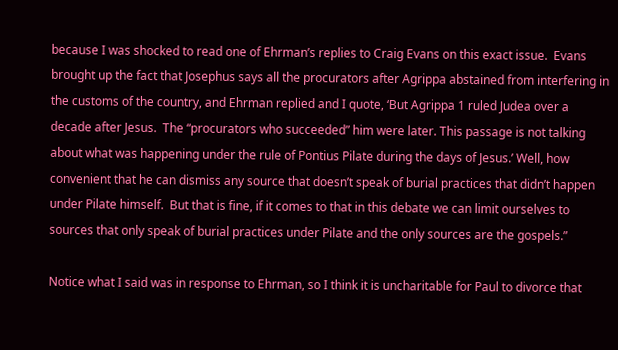because I was shocked to read one of Ehrman’s replies to Craig Evans on this exact issue.  Evans brought up the fact that Josephus says all the procurators after Agrippa abstained from interfering in the customs of the country, and Ehrman replied and I quote, ‘But Agrippa 1 ruled Judea over a decade after Jesus.  The “procurators who succeeded” him were later. This passage is not talking about what was happening under the rule of Pontius Pilate during the days of Jesus.’ Well, how convenient that he can dismiss any source that doesn’t speak of burial practices that didn’t happen under Pilate himself.  But that is fine, if it comes to that in this debate we can limit ourselves to sources that only speak of burial practices under Pilate and the only sources are the gospels.”

Notice what I said was in response to Ehrman, so I think it is uncharitable for Paul to divorce that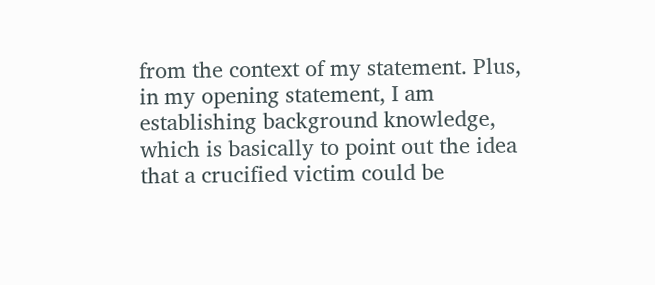from the context of my statement. Plus, in my opening statement, I am establishing background knowledge, which is basically to point out the idea that a crucified victim could be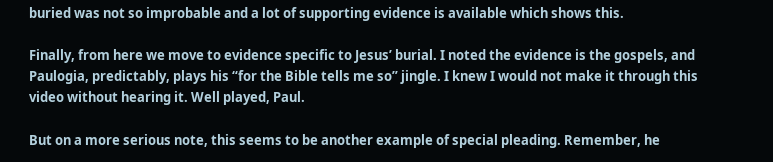buried was not so improbable and a lot of supporting evidence is available which shows this.

Finally, from here we move to evidence specific to Jesus’ burial. I noted the evidence is the gospels, and Paulogia, predictably, plays his “for the Bible tells me so” jingle. I knew I would not make it through this video without hearing it. Well played, Paul.

But on a more serious note, this seems to be another example of special pleading. Remember, he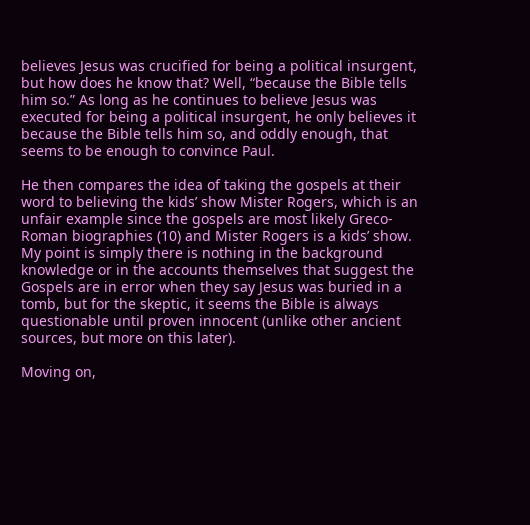believes Jesus was crucified for being a political insurgent, but how does he know that? Well, “because the Bible tells him so.” As long as he continues to believe Jesus was executed for being a political insurgent, he only believes it because the Bible tells him so, and oddly enough, that seems to be enough to convince Paul.

He then compares the idea of taking the gospels at their word to believing the kids’ show Mister Rogers, which is an unfair example since the gospels are most likely Greco-Roman biographies (10) and Mister Rogers is a kids’ show. My point is simply there is nothing in the background knowledge or in the accounts themselves that suggest the Gospels are in error when they say Jesus was buried in a tomb, but for the skeptic, it seems the Bible is always questionable until proven innocent (unlike other ancient sources, but more on this later).

Moving on,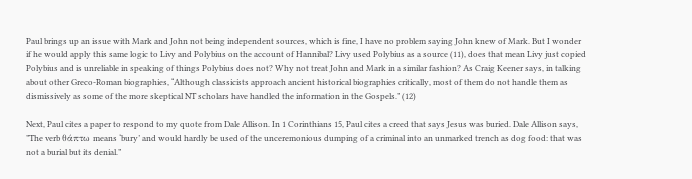Paul brings up an issue with Mark and John not being independent sources, which is fine, I have no problem saying John knew of Mark. But I wonder if he would apply this same logic to Livy and Polybius on the account of Hannibal? Livy used Polybius as a source (11), does that mean Livy just copied Polybius and is unreliable in speaking of things Polybius does not? Why not treat John and Mark in a similar fashion? As Craig Keener says, in talking about other Greco-Roman biographies, “Although classicists approach ancient historical biographies critically, most of them do not handle them as dismissively as some of the more skeptical NT scholars have handled the information in the Gospels.” (12)

Next, Paul cites a paper to respond to my quote from Dale Allison. In 1 Corinthians 15, Paul cites a creed that says Jesus was buried. Dale Allison says, ”The verb θάπτω means ‘bury’ and would hardly be used of the unceremonious dumping of a criminal into an unmarked trench as dog food: that was not a burial but its denial.”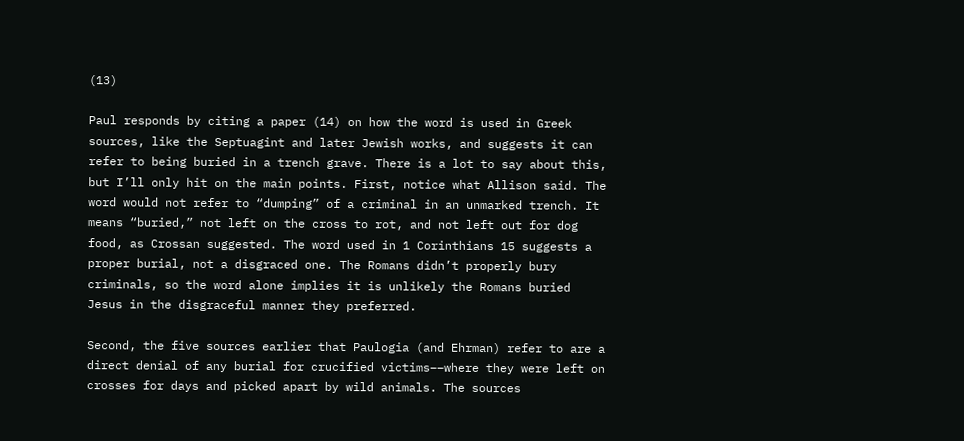(13)

Paul responds by citing a paper (14) on how the word is used in Greek sources, like the Septuagint and later Jewish works, and suggests it can refer to being buried in a trench grave. There is a lot to say about this, but I’ll only hit on the main points. First, notice what Allison said. The word would not refer to “dumping” of a criminal in an unmarked trench. It means “buried,” not left on the cross to rot, and not left out for dog food, as Crossan suggested. The word used in 1 Corinthians 15 suggests a proper burial, not a disgraced one. The Romans didn’t properly bury criminals, so the word alone implies it is unlikely the Romans buried Jesus in the disgraceful manner they preferred.

Second, the five sources earlier that Paulogia (and Ehrman) refer to are a direct denial of any burial for crucified victims––where they were left on crosses for days and picked apart by wild animals. The sources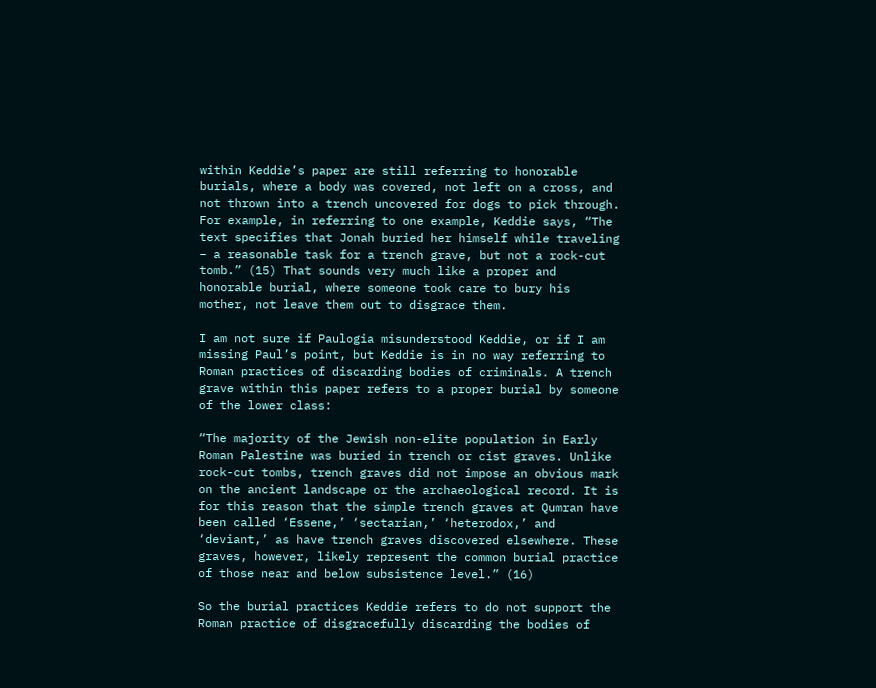within Keddie’s paper are still referring to honorable burials, where a body was covered, not left on a cross, and not thrown into a trench uncovered for dogs to pick through. For example, in referring to one example, Keddie says, “The text specifies that Jonah buried her himself while traveling – a reasonable task for a trench grave, but not a rock-cut tomb.” (15) That sounds very much like a proper and honorable burial, where someone took care to bury his mother, not leave them out to disgrace them.

I am not sure if Paulogia misunderstood Keddie, or if I am missing Paul’s point, but Keddie is in no way referring to Roman practices of discarding bodies of criminals. A trench grave within this paper refers to a proper burial by someone of the lower class:

“The majority of the Jewish non-elite population in Early Roman Palestine was buried in trench or cist graves. Unlike rock-cut tombs, trench graves did not impose an obvious mark on the ancient landscape or the archaeological record. It is for this reason that the simple trench graves at Qumran have been called ‘Essene,’ ‘sectarian,’ ‘heterodox,’ and ‘deviant,’ as have trench graves discovered elsewhere. These graves, however, likely represent the common burial practice of those near and below subsistence level.” (16)

So the burial practices Keddie refers to do not support the Roman practice of disgracefully discarding the bodies of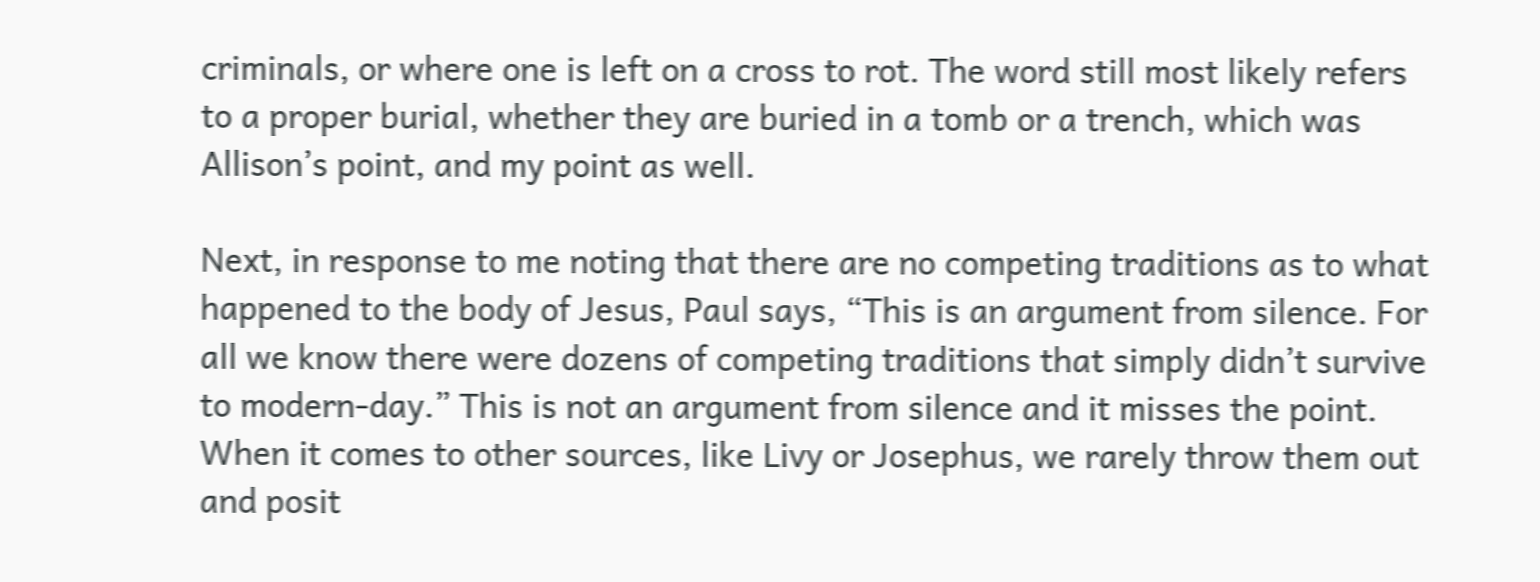criminals, or where one is left on a cross to rot. The word still most likely refers to a proper burial, whether they are buried in a tomb or a trench, which was Allison’s point, and my point as well.

Next, in response to me noting that there are no competing traditions as to what happened to the body of Jesus, Paul says, “This is an argument from silence. For all we know there were dozens of competing traditions that simply didn’t survive to modern-day.” This is not an argument from silence and it misses the point. When it comes to other sources, like Livy or Josephus, we rarely throw them out and posit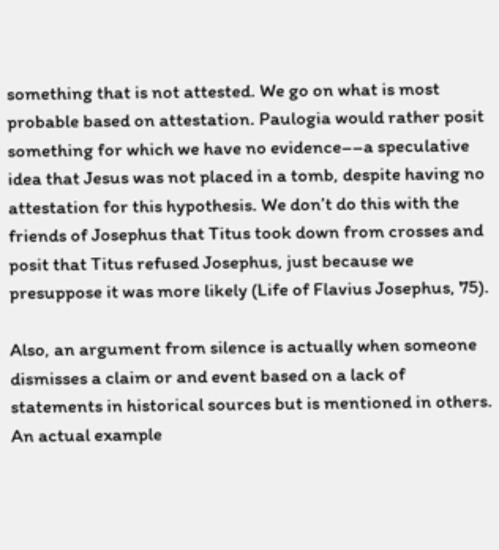something that is not attested. We go on what is most probable based on attestation. Paulogia would rather posit something for which we have no evidence––a speculative idea that Jesus was not placed in a tomb, despite having no attestation for this hypothesis. We don’t do this with the friends of Josephus that Titus took down from crosses and posit that Titus refused Josephus, just because we presuppose it was more likely (Life of Flavius Josephus, 75).

Also, an argument from silence is actually when someone dismisses a claim or and event based on a lack of statements in historical sources but is mentioned in others. An actual example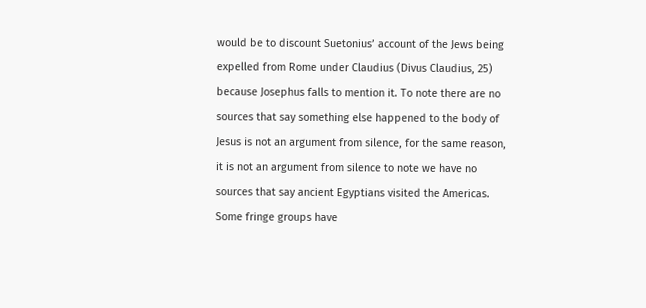would be to discount Suetonius’ account of the Jews being expelled from Rome under Claudius (Divus Claudius, 25) because Josephus falls to mention it. To note there are no sources that say something else happened to the body of Jesus is not an argument from silence, for the same reason, it is not an argument from silence to note we have no sources that say ancient Egyptians visited the Americas. Some fringe groups have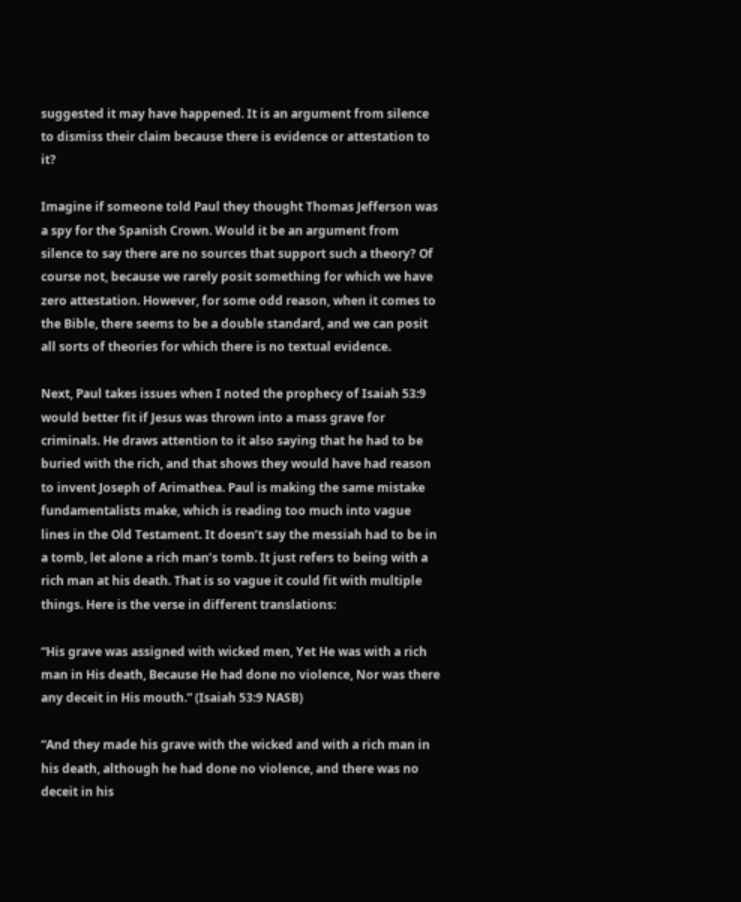suggested it may have happened. It is an argument from silence to dismiss their claim because there is evidence or attestation to it?

Imagine if someone told Paul they thought Thomas Jefferson was a spy for the Spanish Crown. Would it be an argument from silence to say there are no sources that support such a theory? Of course not, because we rarely posit something for which we have zero attestation. However, for some odd reason, when it comes to the Bible, there seems to be a double standard, and we can posit all sorts of theories for which there is no textual evidence.

Next, Paul takes issues when I noted the prophecy of Isaiah 53:9 would better fit if Jesus was thrown into a mass grave for criminals. He draws attention to it also saying that he had to be buried with the rich, and that shows they would have had reason to invent Joseph of Arimathea. Paul is making the same mistake fundamentalists make, which is reading too much into vague lines in the Old Testament. It doesn’t say the messiah had to be in a tomb, let alone a rich man’s tomb. It just refers to being with a rich man at his death. That is so vague it could fit with multiple things. Here is the verse in different translations:

“His grave was assigned with wicked men, Yet He was with a rich man in His death, Because He had done no violence, Nor was there any deceit in His mouth.” (Isaiah 53:9 NASB)

“And they made his grave with the wicked and with a rich man in his death, although he had done no violence, and there was no deceit in his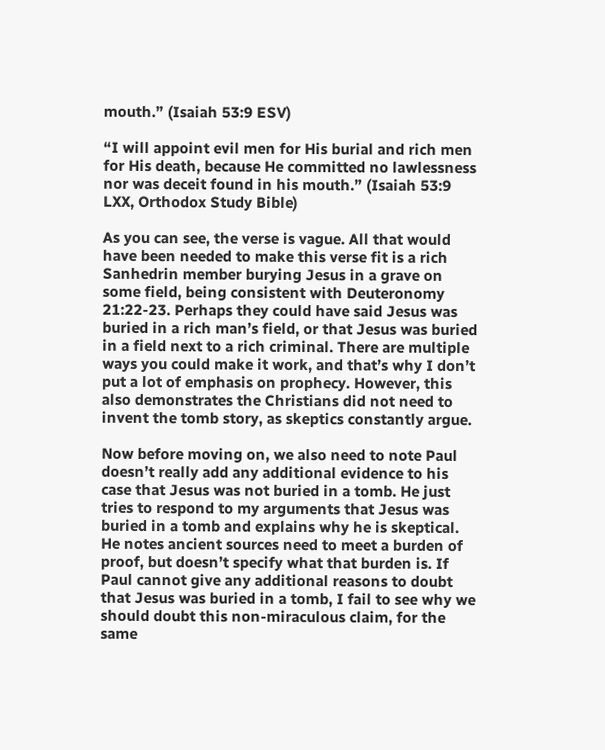mouth.” (Isaiah 53:9 ESV)

“I will appoint evil men for His burial and rich men for His death, because He committed no lawlessness nor was deceit found in his mouth.” (Isaiah 53:9 LXX, Orthodox Study Bible)

As you can see, the verse is vague. All that would have been needed to make this verse fit is a rich Sanhedrin member burying Jesus in a grave on some field, being consistent with Deuteronomy 21:22-23. Perhaps they could have said Jesus was buried in a rich man’s field, or that Jesus was buried in a field next to a rich criminal. There are multiple ways you could make it work, and that’s why I don’t put a lot of emphasis on prophecy. However, this also demonstrates the Christians did not need to invent the tomb story, as skeptics constantly argue.

Now before moving on, we also need to note Paul doesn’t really add any additional evidence to his case that Jesus was not buried in a tomb. He just tries to respond to my arguments that Jesus was buried in a tomb and explains why he is skeptical. He notes ancient sources need to meet a burden of proof, but doesn’t specify what that burden is. If Paul cannot give any additional reasons to doubt that Jesus was buried in a tomb, I fail to see why we should doubt this non-miraculous claim, for the same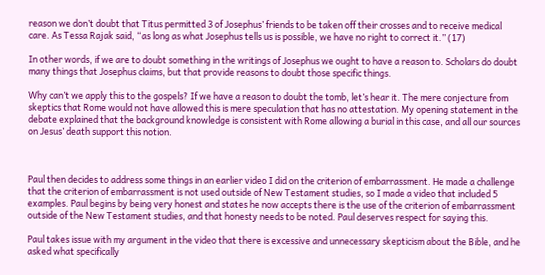reason we don’t doubt that Titus permitted 3 of Josephus’ friends to be taken off their crosses and to receive medical care. As Tessa Rajak said, “as long as what Josephus tells us is possible, we have no right to correct it.” (17)

In other words, if we are to doubt something in the writings of Josephus we ought to have a reason to. Scholars do doubt many things that Josephus claims, but that provide reasons to doubt those specific things.

Why can’t we apply this to the gospels? If we have a reason to doubt the tomb, let’s hear it. The mere conjecture from skeptics that Rome would not have allowed this is mere speculation that has no attestation. My opening statement in the debate explained that the background knowledge is consistent with Rome allowing a burial in this case, and all our sources on Jesus’ death support this notion.



Paul then decides to address some things in an earlier video I did on the criterion of embarrassment. He made a challenge that the criterion of embarrassment is not used outside of New Testament studies, so I made a video that included 5 examples. Paul begins by being very honest and states he now accepts there is the use of the criterion of embarrassment outside of the New Testament studies, and that honesty needs to be noted. Paul deserves respect for saying this.

Paul takes issue with my argument in the video that there is excessive and unnecessary skepticism about the Bible, and he asked what specifically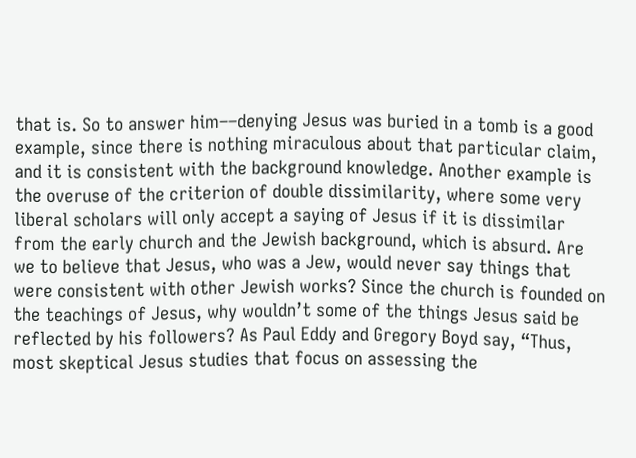that is. So to answer him––denying Jesus was buried in a tomb is a good example, since there is nothing miraculous about that particular claim, and it is consistent with the background knowledge. Another example is the overuse of the criterion of double dissimilarity, where some very liberal scholars will only accept a saying of Jesus if it is dissimilar from the early church and the Jewish background, which is absurd. Are we to believe that Jesus, who was a Jew, would never say things that were consistent with other Jewish works? Since the church is founded on the teachings of Jesus, why wouldn’t some of the things Jesus said be reflected by his followers? As Paul Eddy and Gregory Boyd say, “Thus, most skeptical Jesus studies that focus on assessing the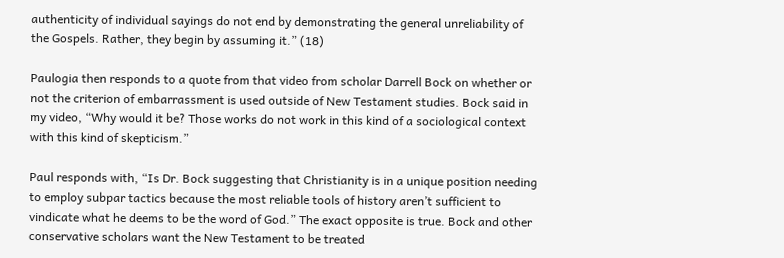authenticity of individual sayings do not end by demonstrating the general unreliability of the Gospels. Rather, they begin by assuming it.” (18)

Paulogia then responds to a quote from that video from scholar Darrell Bock on whether or not the criterion of embarrassment is used outside of New Testament studies. Bock said in my video, “Why would it be? Those works do not work in this kind of a sociological context with this kind of skepticism.”

Paul responds with, “Is Dr. Bock suggesting that Christianity is in a unique position needing to employ subpar tactics because the most reliable tools of history aren’t sufficient to vindicate what he deems to be the word of God.” The exact opposite is true. Bock and other conservative scholars want the New Testament to be treated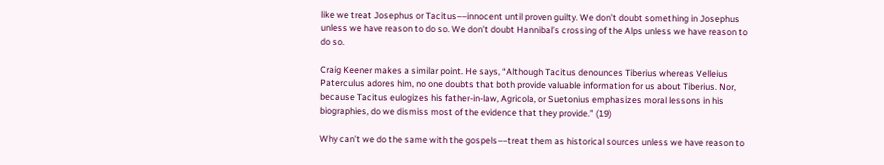like we treat Josephus or Tacitus––innocent until proven guilty. We don’t doubt something in Josephus unless we have reason to do so. We don’t doubt Hannibal’s crossing of the Alps unless we have reason to do so.

Craig Keener makes a similar point. He says, “Although Tacitus denounces Tiberius whereas Velleius Paterculus adores him, no one doubts that both provide valuable information for us about Tiberius. Nor, because Tacitus eulogizes his father-in-law, Agricola, or Suetonius emphasizes moral lessons in his biographies, do we dismiss most of the evidence that they provide.” (19)

Why can’t we do the same with the gospels––treat them as historical sources unless we have reason to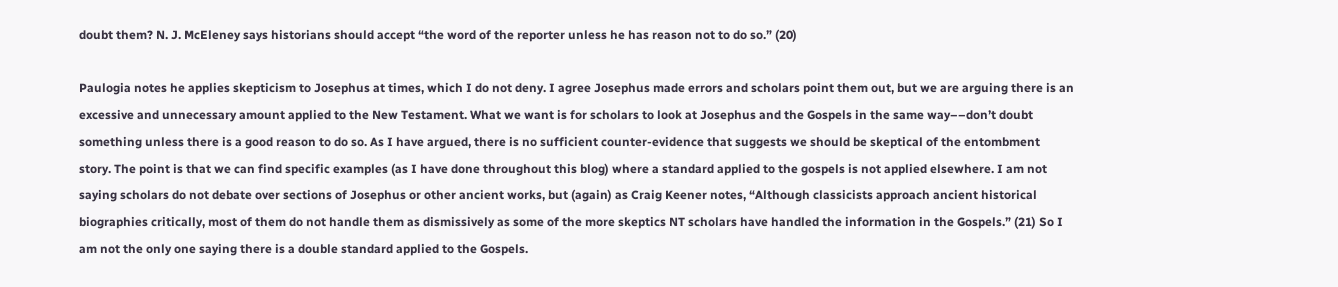doubt them? N. J. McEleney says historians should accept “the word of the reporter unless he has reason not to do so.” (20)

Paulogia notes he applies skepticism to Josephus at times, which I do not deny. I agree Josephus made errors and scholars point them out, but we are arguing there is an excessive and unnecessary amount applied to the New Testament. What we want is for scholars to look at Josephus and the Gospels in the same way––don’t doubt something unless there is a good reason to do so. As I have argued, there is no sufficient counter-evidence that suggests we should be skeptical of the entombment story. The point is that we can find specific examples (as I have done throughout this blog) where a standard applied to the gospels is not applied elsewhere. I am not saying scholars do not debate over sections of Josephus or other ancient works, but (again) as Craig Keener notes, “Although classicists approach ancient historical biographies critically, most of them do not handle them as dismissively as some of the more skeptics NT scholars have handled the information in the Gospels.” (21) So I am not the only one saying there is a double standard applied to the Gospels.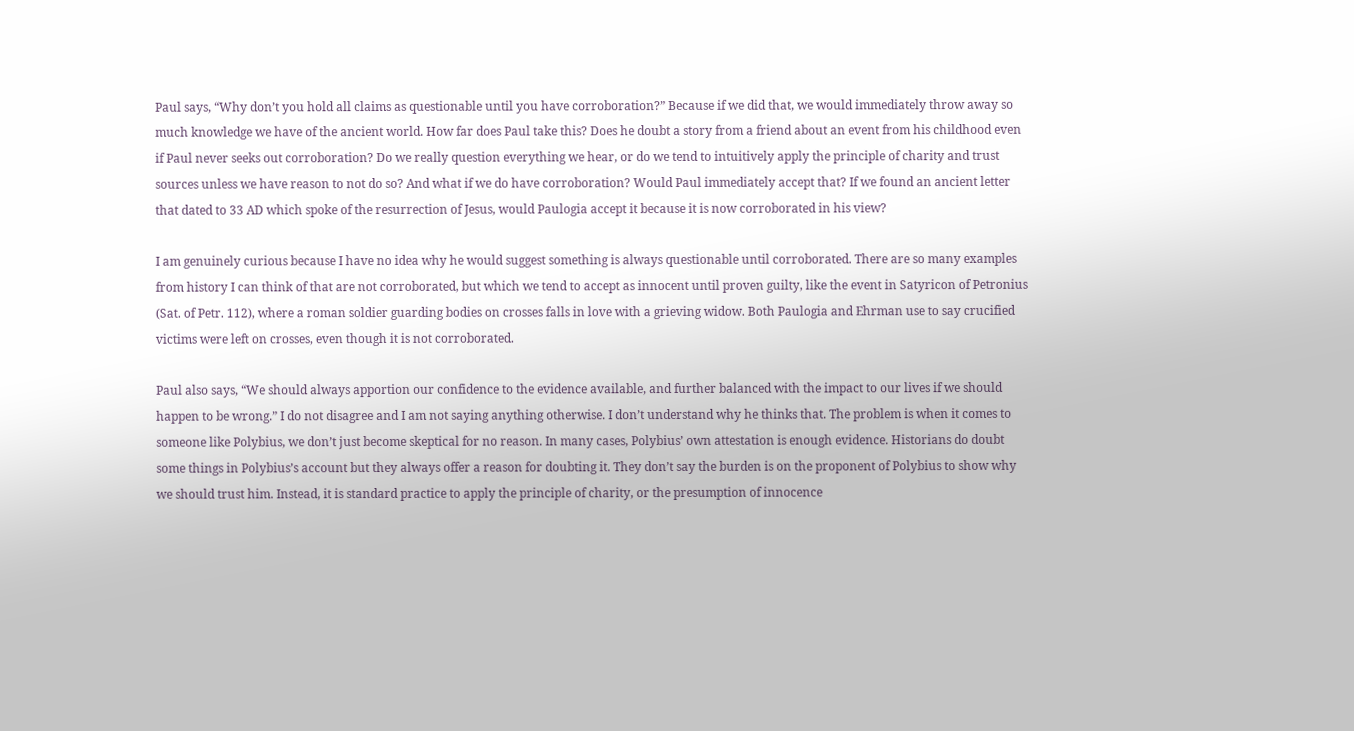Paul says, “Why don’t you hold all claims as questionable until you have corroboration?” Because if we did that, we would immediately throw away so much knowledge we have of the ancient world. How far does Paul take this? Does he doubt a story from a friend about an event from his childhood even if Paul never seeks out corroboration? Do we really question everything we hear, or do we tend to intuitively apply the principle of charity and trust sources unless we have reason to not do so? And what if we do have corroboration? Would Paul immediately accept that? If we found an ancient letter that dated to 33 AD which spoke of the resurrection of Jesus, would Paulogia accept it because it is now corroborated in his view?

I am genuinely curious because I have no idea why he would suggest something is always questionable until corroborated. There are so many examples from history I can think of that are not corroborated, but which we tend to accept as innocent until proven guilty, like the event in Satyricon of Petronius (Sat. of Petr. 112), where a roman soldier guarding bodies on crosses falls in love with a grieving widow. Both Paulogia and Ehrman use to say crucified victims were left on crosses, even though it is not corroborated.

Paul also says, “We should always apportion our confidence to the evidence available, and further balanced with the impact to our lives if we should happen to be wrong.” I do not disagree and I am not saying anything otherwise. I don’t understand why he thinks that. The problem is when it comes to someone like Polybius, we don’t just become skeptical for no reason. In many cases, Polybius’ own attestation is enough evidence. Historians do doubt some things in Polybius’s account but they always offer a reason for doubting it. They don’t say the burden is on the proponent of Polybius to show why we should trust him. Instead, it is standard practice to apply the principle of charity, or the presumption of innocence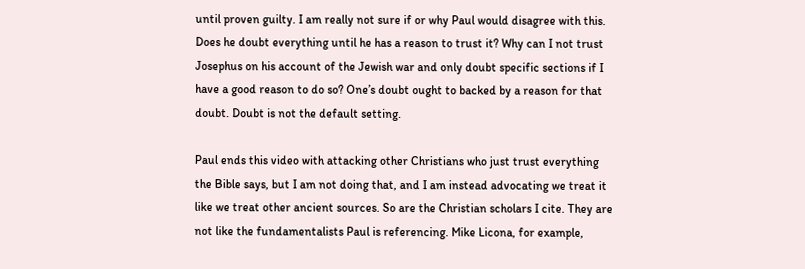until proven guilty. I am really not sure if or why Paul would disagree with this. Does he doubt everything until he has a reason to trust it? Why can I not trust Josephus on his account of the Jewish war and only doubt specific sections if I have a good reason to do so? One’s doubt ought to backed by a reason for that doubt. Doubt is not the default setting.

Paul ends this video with attacking other Christians who just trust everything the Bible says, but I am not doing that, and I am instead advocating we treat it like we treat other ancient sources. So are the Christian scholars I cite. They are not like the fundamentalists Paul is referencing. Mike Licona, for example,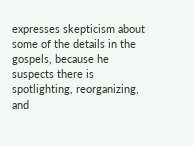expresses skepticism about some of the details in the gospels, because he suspects there is spotlighting, reorganizing, and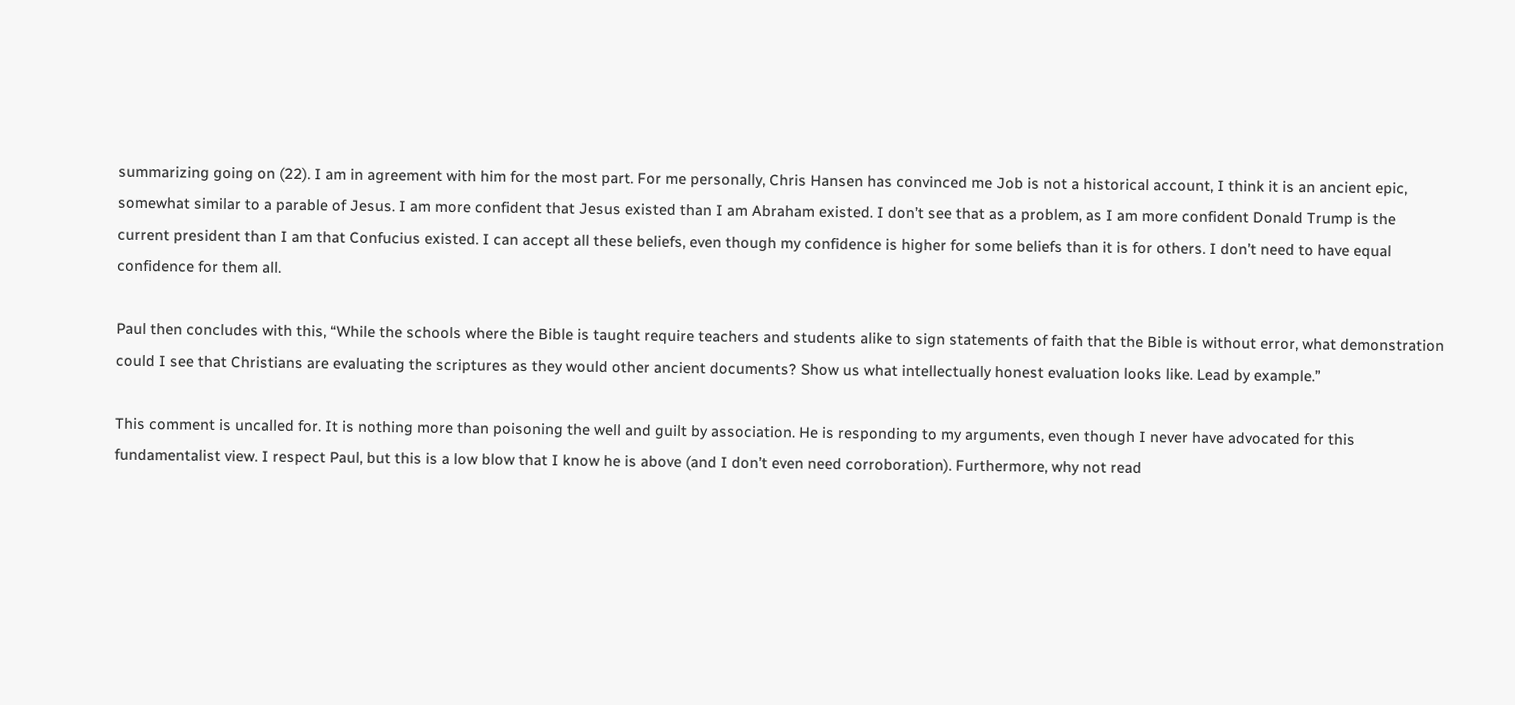summarizing going on (22). I am in agreement with him for the most part. For me personally, Chris Hansen has convinced me Job is not a historical account, I think it is an ancient epic, somewhat similar to a parable of Jesus. I am more confident that Jesus existed than I am Abraham existed. I don’t see that as a problem, as I am more confident Donald Trump is the current president than I am that Confucius existed. I can accept all these beliefs, even though my confidence is higher for some beliefs than it is for others. I don’t need to have equal confidence for them all.

Paul then concludes with this, “While the schools where the Bible is taught require teachers and students alike to sign statements of faith that the Bible is without error, what demonstration could I see that Christians are evaluating the scriptures as they would other ancient documents? Show us what intellectually honest evaluation looks like. Lead by example.”

This comment is uncalled for. It is nothing more than poisoning the well and guilt by association. He is responding to my arguments, even though I never have advocated for this fundamentalist view. I respect Paul, but this is a low blow that I know he is above (and I don’t even need corroboration). Furthermore, why not read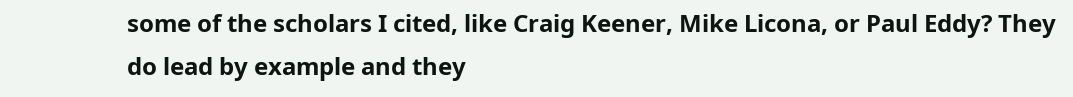some of the scholars I cited, like Craig Keener, Mike Licona, or Paul Eddy? They do lead by example and they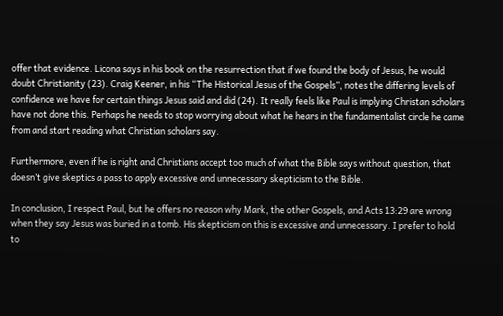offer that evidence. Licona says in his book on the resurrection that if we found the body of Jesus, he would doubt Christianity (23). Craig Keener, in his “The Historical Jesus of the Gospels”, notes the differing levels of confidence we have for certain things Jesus said and did (24). It really feels like Paul is implying Christan scholars have not done this. Perhaps he needs to stop worrying about what he hears in the fundamentalist circle he came from and start reading what Christian scholars say.

Furthermore, even if he is right and Christians accept too much of what the Bible says without question, that doesn’t give skeptics a pass to apply excessive and unnecessary skepticism to the Bible.

In conclusion, I respect Paul, but he offers no reason why Mark, the other Gospels, and Acts 13:29 are wrong when they say Jesus was buried in a tomb. His skepticism on this is excessive and unnecessary. I prefer to hold to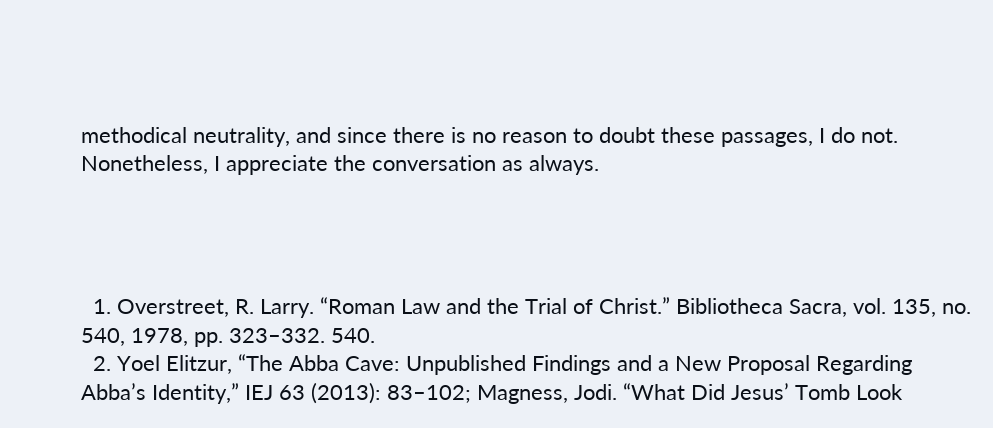methodical neutrality, and since there is no reason to doubt these passages, I do not. Nonetheless, I appreciate the conversation as always.




  1. Overstreet, R. Larry. “Roman Law and the Trial of Christ.” Bibliotheca Sacra, vol. 135, no. 540, 1978, pp. 323–332. 540.
  2. Yoel Elitzur, “The Abba Cave: Unpublished Findings and a New Proposal Regarding Abba’s Identity,” IEJ 63 (2013): 83–102; Magness, Jodi. “What Did Jesus’ Tomb Look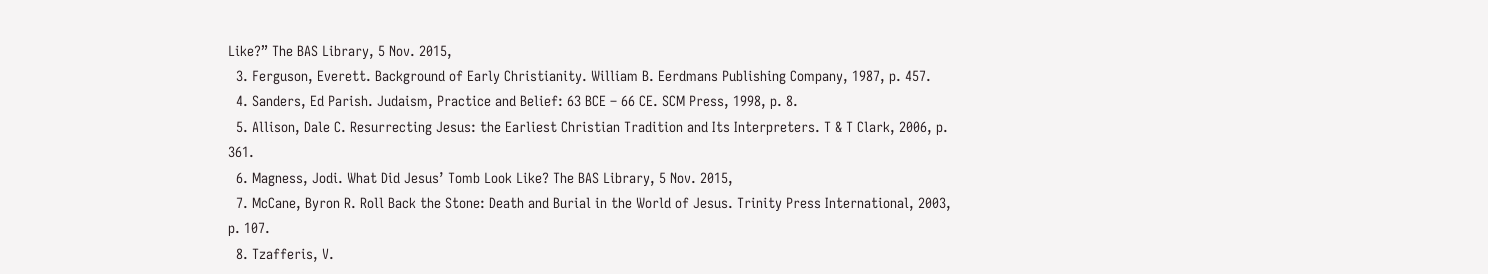Like?” The BAS Library, 5 Nov. 2015,
  3. Ferguson, Everett. Background of Early Christianity. William B. Eerdmans Publishing Company, 1987, p. 457.
  4. Sanders, Ed Parish. Judaism, Practice and Belief: 63 BCE – 66 CE. SCM Press, 1998, p. 8.
  5. Allison, Dale C. Resurrecting Jesus: the Earliest Christian Tradition and Its Interpreters. T & T Clark, 2006, p. 361.
  6. Magness, Jodi. What Did Jesus’ Tomb Look Like? The BAS Library, 5 Nov. 2015,
  7. McCane, Byron R. Roll Back the Stone: Death and Burial in the World of Jesus. Trinity Press International, 2003, p. 107.
  8. Tzafferis, V.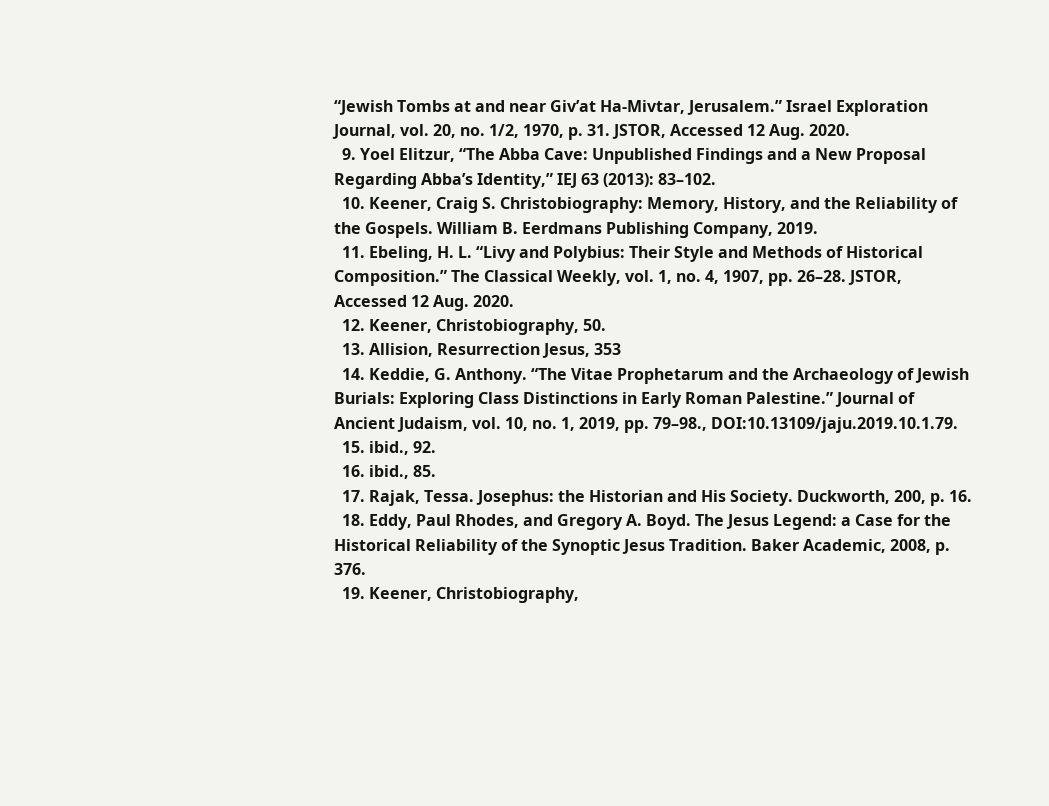“Jewish Tombs at and near Giv’at Ha-Mivtar, Jerusalem.” Israel Exploration Journal, vol. 20, no. 1/2, 1970, p. 31. JSTOR, Accessed 12 Aug. 2020.
  9. Yoel Elitzur, “The Abba Cave: Unpublished Findings and a New Proposal Regarding Abba’s Identity,” IEJ 63 (2013): 83–102.
  10. Keener, Craig S. Christobiography: Memory, History, and the Reliability of the Gospels. William B. Eerdmans Publishing Company, 2019.
  11. Ebeling, H. L. “Livy and Polybius: Their Style and Methods of Historical Composition.” The Classical Weekly, vol. 1, no. 4, 1907, pp. 26–28. JSTOR, Accessed 12 Aug. 2020.
  12. Keener, Christobiography, 50.
  13. Allision, Resurrection Jesus, 353
  14. Keddie, G. Anthony. “The Vitae Prophetarum and the Archaeology of Jewish Burials: Exploring Class Distinctions in Early Roman Palestine.” Journal of Ancient Judaism, vol. 10, no. 1, 2019, pp. 79–98., DOI:10.13109/jaju.2019.10.1.79.
  15. ibid., 92.
  16. ibid., 85.
  17. Rajak, Tessa. Josephus: the Historian and His Society. Duckworth, 200, p. 16.
  18. Eddy, Paul Rhodes, and Gregory A. Boyd. The Jesus Legend: a Case for the Historical Reliability of the Synoptic Jesus Tradition. Baker Academic, 2008, p. 376.
  19. Keener, Christobiography,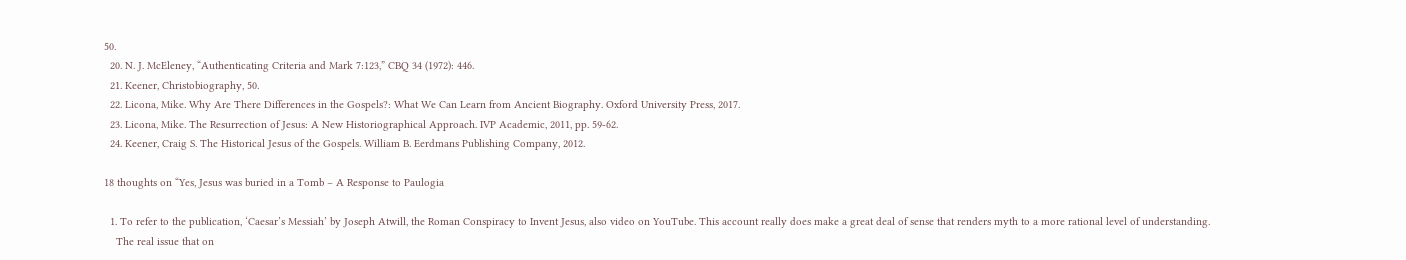50.
  20. N. J. McEleney, “Authenticating Criteria and Mark 7:123,” CBQ 34 (1972): 446.
  21. Keener, Christobiography, 50.
  22. Licona, Mike. Why Are There Differences in the Gospels?: What We Can Learn from Ancient Biography. Oxford University Press, 2017.
  23. Licona, Mike. The Resurrection of Jesus: A New Historiographical Approach. IVP Academic, 2011, pp. 59-62.
  24. Keener, Craig S. The Historical Jesus of the Gospels. William B. Eerdmans Publishing Company, 2012.

18 thoughts on “Yes, Jesus was buried in a Tomb – A Response to Paulogia

  1. To refer to the publication, ‘Caesar’s Messiah’ by Joseph Atwill, the Roman Conspiracy to Invent Jesus, also video on YouTube. This account really does make a great deal of sense that renders myth to a more rational level of understanding.
    The real issue that on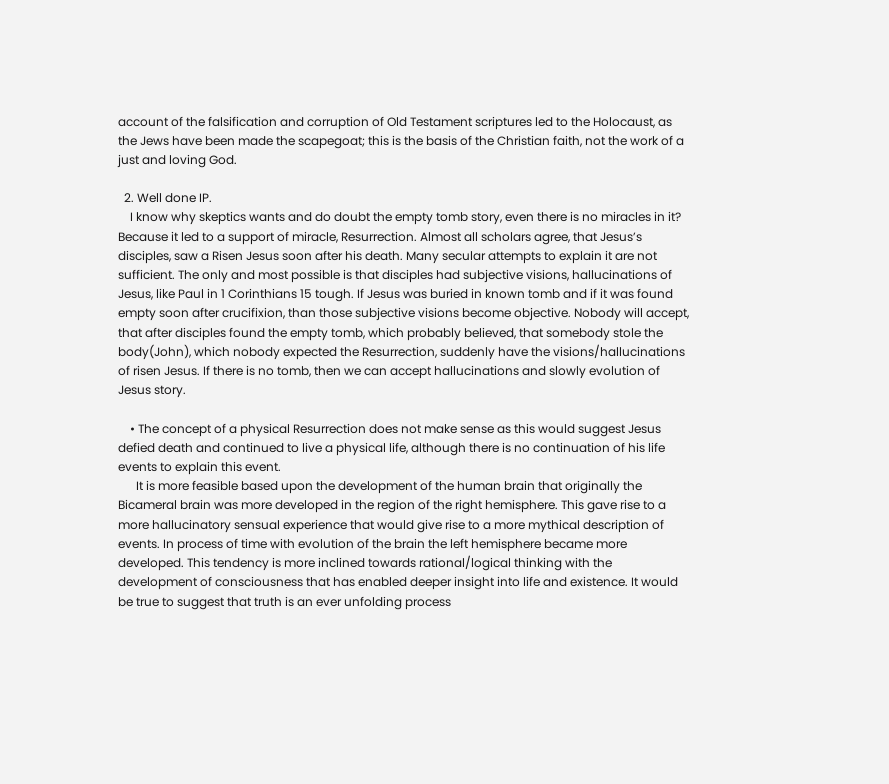account of the falsification and corruption of Old Testament scriptures led to the Holocaust, as the Jews have been made the scapegoat; this is the basis of the Christian faith, not the work of a just and loving God.

  2. Well done IP.
    I know why skeptics wants and do doubt the empty tomb story, even there is no miracles in it? Because it led to a support of miracle, Resurrection. Almost all scholars agree, that Jesus’s disciples, saw a Risen Jesus soon after his death. Many secular attempts to explain it are not sufficient. The only and most possible is that disciples had subjective visions, hallucinations of Jesus, like Paul in 1 Corinthians 15 tough. If Jesus was buried in known tomb and if it was found empty soon after crucifixion, than those subjective visions become objective. Nobody will accept, that after disciples found the empty tomb, which probably believed, that somebody stole the body(John), which nobody expected the Resurrection, suddenly have the visions/hallucinations of risen Jesus. If there is no tomb, then we can accept hallucinations and slowly evolution of Jesus story.

    • The concept of a physical Resurrection does not make sense as this would suggest Jesus defied death and continued to live a physical life, although there is no continuation of his life events to explain this event.
      It is more feasible based upon the development of the human brain that originally the Bicameral brain was more developed in the region of the right hemisphere. This gave rise to a more hallucinatory sensual experience that would give rise to a more mythical description of events. In process of time with evolution of the brain the left hemisphere became more developed. This tendency is more inclined towards rational/logical thinking with the development of consciousness that has enabled deeper insight into life and existence. It would be true to suggest that truth is an ever unfolding process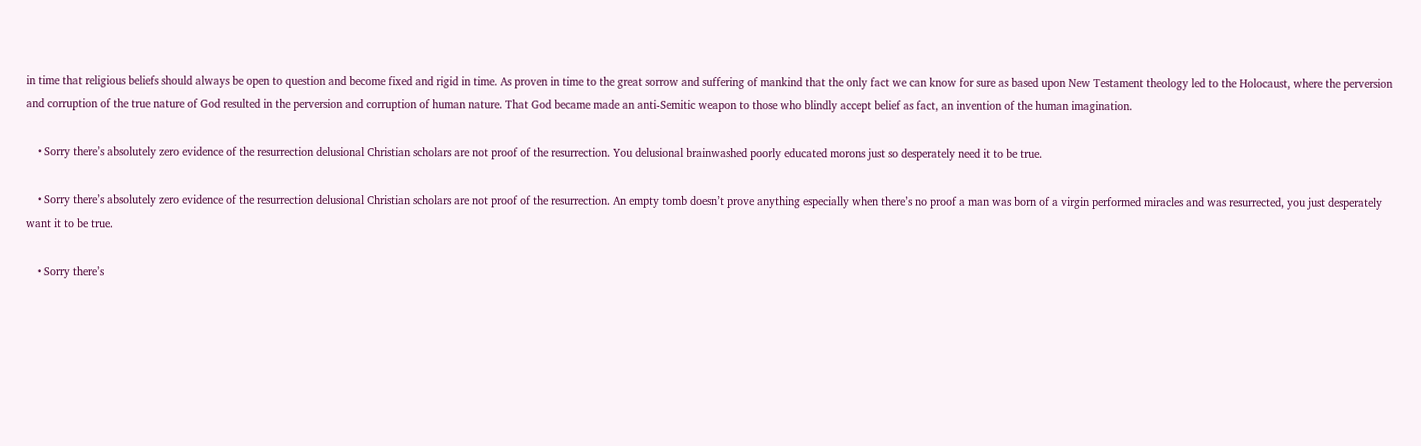in time that religious beliefs should always be open to question and become fixed and rigid in time. As proven in time to the great sorrow and suffering of mankind that the only fact we can know for sure as based upon New Testament theology led to the Holocaust, where the perversion and corruption of the true nature of God resulted in the perversion and corruption of human nature. That God became made an anti-Semitic weapon to those who blindly accept belief as fact, an invention of the human imagination.

    • Sorry there’s absolutely zero evidence of the resurrection delusional Christian scholars are not proof of the resurrection. You delusional brainwashed poorly educated morons just so desperately need it to be true.

    • Sorry there’s absolutely zero evidence of the resurrection delusional Christian scholars are not proof of the resurrection. An empty tomb doesn’t prove anything especially when there’s no proof a man was born of a virgin performed miracles and was resurrected, you just desperately want it to be true.

    • Sorry there’s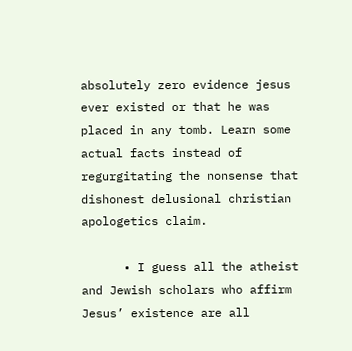absolutely zero evidence jesus ever existed or that he was placed in any tomb. Learn some actual facts instead of regurgitating the nonsense that dishonest delusional christian apologetics claim.

      • I guess all the atheist and Jewish scholars who affirm Jesus’ existence are all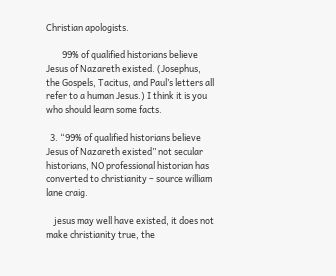Christian apologists.

        99% of qualified historians believe Jesus of Nazareth existed. (Josephus, the Gospels, Tacitus, and Paul’s letters all refer to a human Jesus.) I think it is you who should learn some facts.

  3. “99% of qualified historians believe Jesus of Nazareth existed” not secular historians, NO professional historian has converted to christianity – source william lane craig.

    jesus may well have existed, it does not make christianity true, the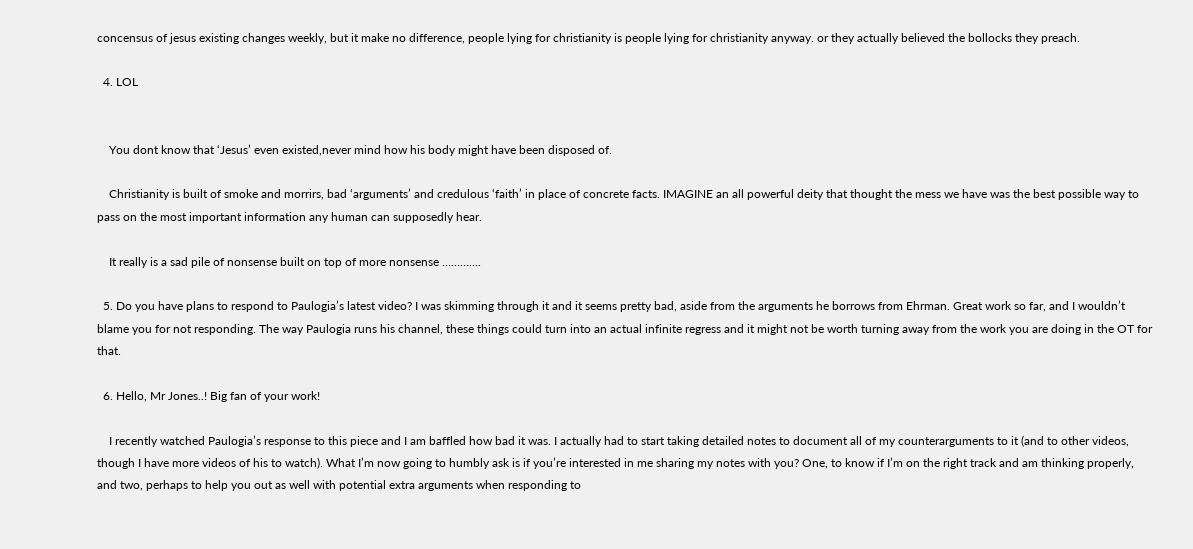concensus of jesus existing changes weekly, but it make no difference, people lying for christianity is people lying for christianity anyway. or they actually believed the bollocks they preach.

  4. LOL


    You dont know that ‘Jesus’ even existed,never mind how his body might have been disposed of.

    Christianity is built of smoke and morrirs, bad ‘arguments’ and credulous ‘faith’ in place of concrete facts. IMAGINE an all powerful deity that thought the mess we have was the best possible way to pass on the most important information any human can supposedly hear.

    It really is a sad pile of nonsense built on top of more nonsense ………….

  5. Do you have plans to respond to Paulogia’s latest video? I was skimming through it and it seems pretty bad, aside from the arguments he borrows from Ehrman. Great work so far, and I wouldn’t blame you for not responding. The way Paulogia runs his channel, these things could turn into an actual infinite regress and it might not be worth turning away from the work you are doing in the OT for that.

  6. Hello, Mr Jones..! Big fan of your work!

    I recently watched Paulogia’s response to this piece and I am baffled how bad it was. I actually had to start taking detailed notes to document all of my counterarguments to it (and to other videos, though I have more videos of his to watch). What I’m now going to humbly ask is if you’re interested in me sharing my notes with you? One, to know if I’m on the right track and am thinking properly, and two, perhaps to help you out as well with potential extra arguments when responding to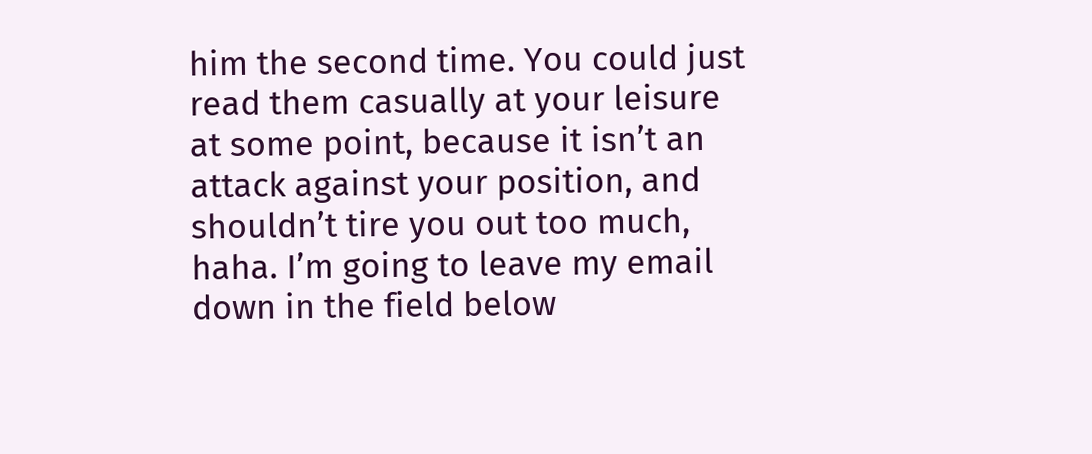him the second time. You could just read them casually at your leisure at some point, because it isn’t an attack against your position, and shouldn’t tire you out too much, haha. I’m going to leave my email down in the field below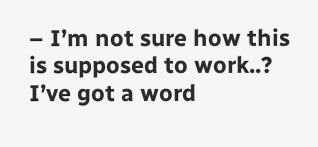– I’m not sure how this is supposed to work..? I’ve got a word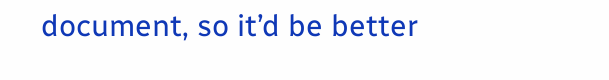document, so it’d be better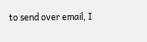to send over email, I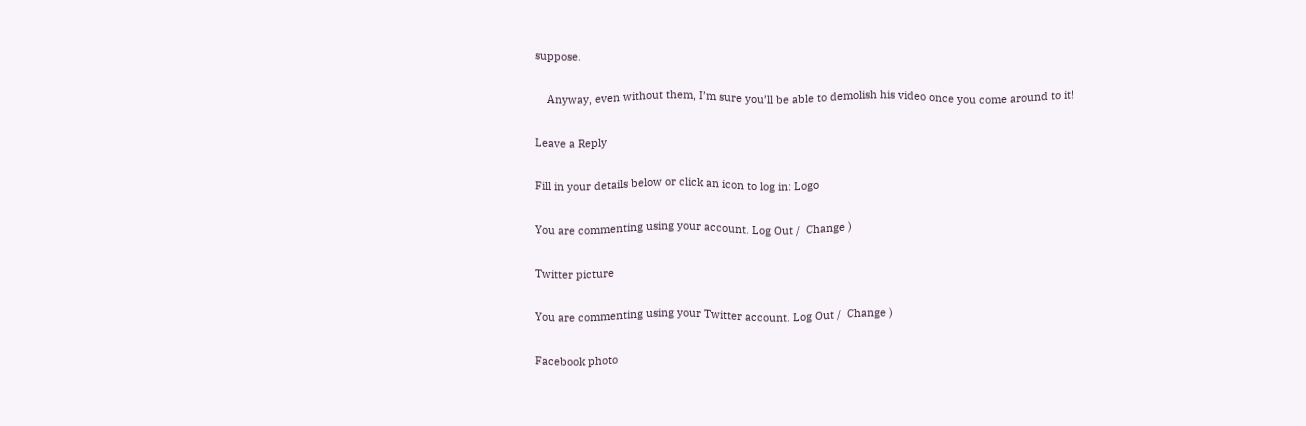suppose.

    Anyway, even without them, I’m sure you’ll be able to demolish his video once you come around to it!

Leave a Reply

Fill in your details below or click an icon to log in: Logo

You are commenting using your account. Log Out /  Change )

Twitter picture

You are commenting using your Twitter account. Log Out /  Change )

Facebook photo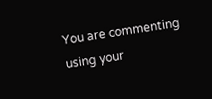You are commenting using your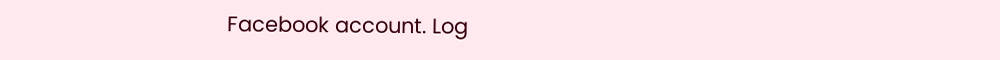Facebook account. Log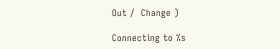Out /  Change )

Connecting to %s